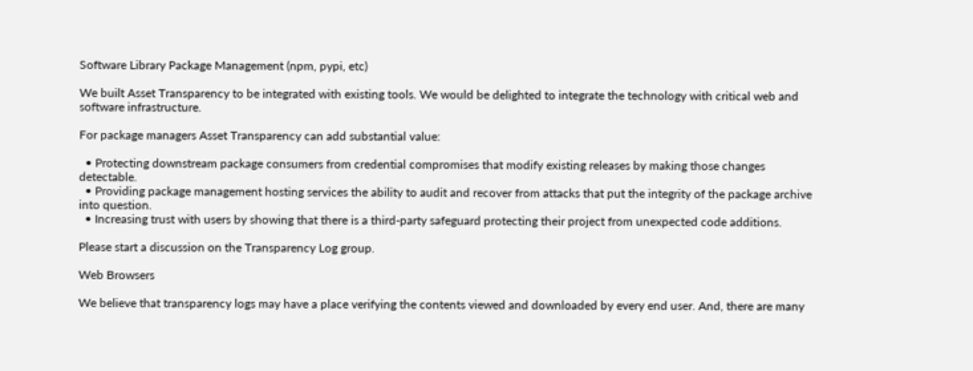Software Library Package Management (npm, pypi, etc)

We built Asset Transparency to be integrated with existing tools. We would be delighted to integrate the technology with critical web and software infrastructure.

For package managers Asset Transparency can add substantial value:

  • Protecting downstream package consumers from credential compromises that modify existing releases by making those changes detectable.
  • Providing package management hosting services the ability to audit and recover from attacks that put the integrity of the package archive into question.
  • Increasing trust with users by showing that there is a third-party safeguard protecting their project from unexpected code additions.

Please start a discussion on the Transparency Log group.

Web Browsers

We believe that transparency logs may have a place verifying the contents viewed and downloaded by every end user. And, there are many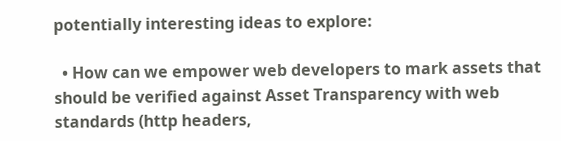potentially interesting ideas to explore:

  • How can we empower web developers to mark assets that should be verified against Asset Transparency with web standards (http headers,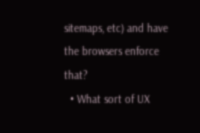sitemaps, etc) and have the browsers enforce that?
  • What sort of UX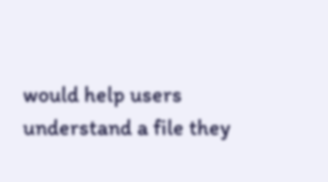would help users understand a file they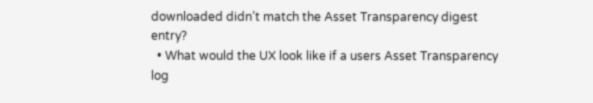downloaded didn’t match the Asset Transparency digest entry?
  • What would the UX look like if a users Asset Transparency log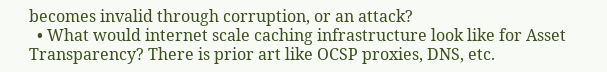becomes invalid through corruption, or an attack?
  • What would internet scale caching infrastructure look like for Asset Transparency? There is prior art like OCSP proxies, DNS, etc.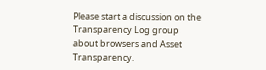Please start a discussion on the Transparency Log group about browsers and Asset Transparency.